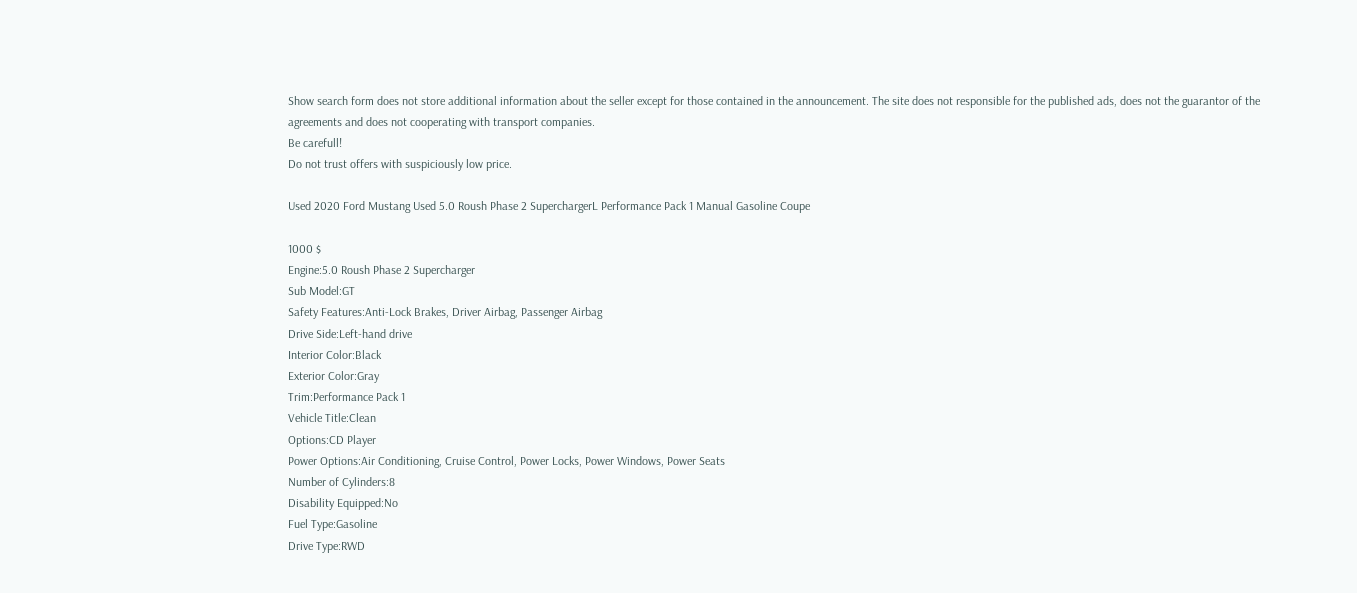Show search form does not store additional information about the seller except for those contained in the announcement. The site does not responsible for the published ads, does not the guarantor of the agreements and does not cooperating with transport companies.
Be carefull!
Do not trust offers with suspiciously low price.

Used 2020 Ford Mustang Used 5.0 Roush Phase 2 SuperchargerL Performance Pack 1 Manual Gasoline Coupe

1000 $
Engine:5.0 Roush Phase 2 Supercharger
Sub Model:GT
Safety Features:Anti-Lock Brakes, Driver Airbag, Passenger Airbag
Drive Side:Left-hand drive
Interior Color:Black
Exterior Color:Gray
Trim:Performance Pack 1
Vehicle Title:Clean
Options:CD Player
Power Options:Air Conditioning, Cruise Control, Power Locks, Power Windows, Power Seats
Number of Cylinders:8
Disability Equipped:No
Fuel Type:Gasoline
Drive Type:RWD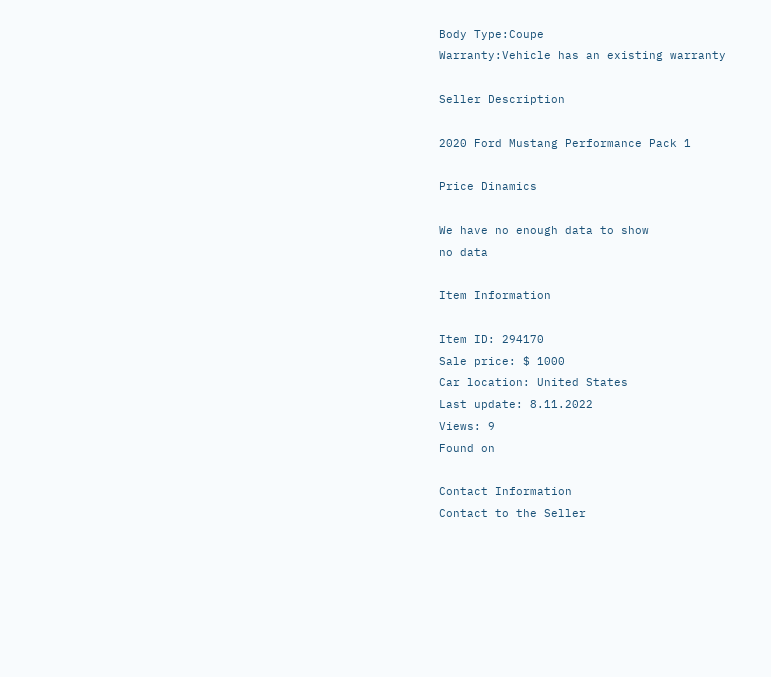Body Type:Coupe
Warranty:Vehicle has an existing warranty

Seller Description

2020 Ford Mustang Performance Pack 1

Price Dinamics

We have no enough data to show
no data

Item Information

Item ID: 294170
Sale price: $ 1000
Car location: United States
Last update: 8.11.2022
Views: 9
Found on

Contact Information
Contact to the Seller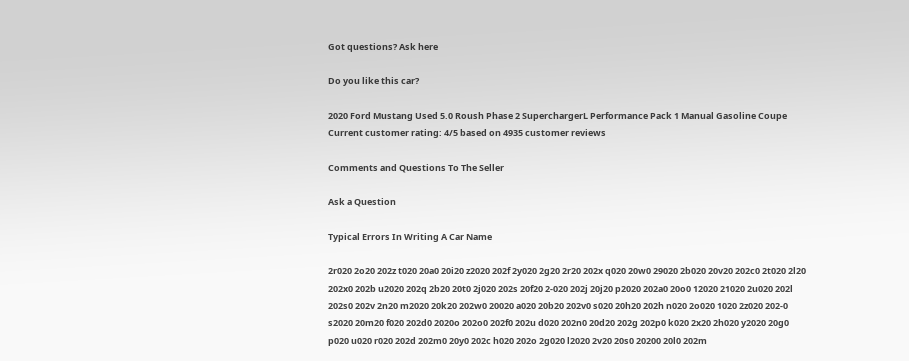Got questions? Ask here

Do you like this car?

2020 Ford Mustang Used 5.0 Roush Phase 2 SuperchargerL Performance Pack 1 Manual Gasoline Coupe
Current customer rating: 4/5 based on 4935 customer reviews

Comments and Questions To The Seller

Ask a Question

Typical Errors In Writing A Car Name

2r020 2o20 202z t020 20a0 20i20 z2020 202f 2y020 2g20 2r20 202x q020 20w0 29020 2b020 20v20 202c0 2t020 2l20 202x0 202b u2020 202q 2b20 20t0 2j020 202s 20f20 2-020 202j 20j20 p2020 202a0 20o0 12020 21020 2u020 202l 202s0 202v 2n20 m2020 20k20 202w0 20020 a020 20b20 202v0 s020 20h20 202h n020 2o020 1020 2z020 202-0 s2020 20m20 f020 202d0 2020o 202o0 202f0 202u d020 202n0 20d20 202g 202p0 k020 2x20 2h020 y2020 20g0 p020 u020 r020 202d 202m0 20y0 202c h020 202o 2g020 l2020 2v20 20s0 20200 20l0 202m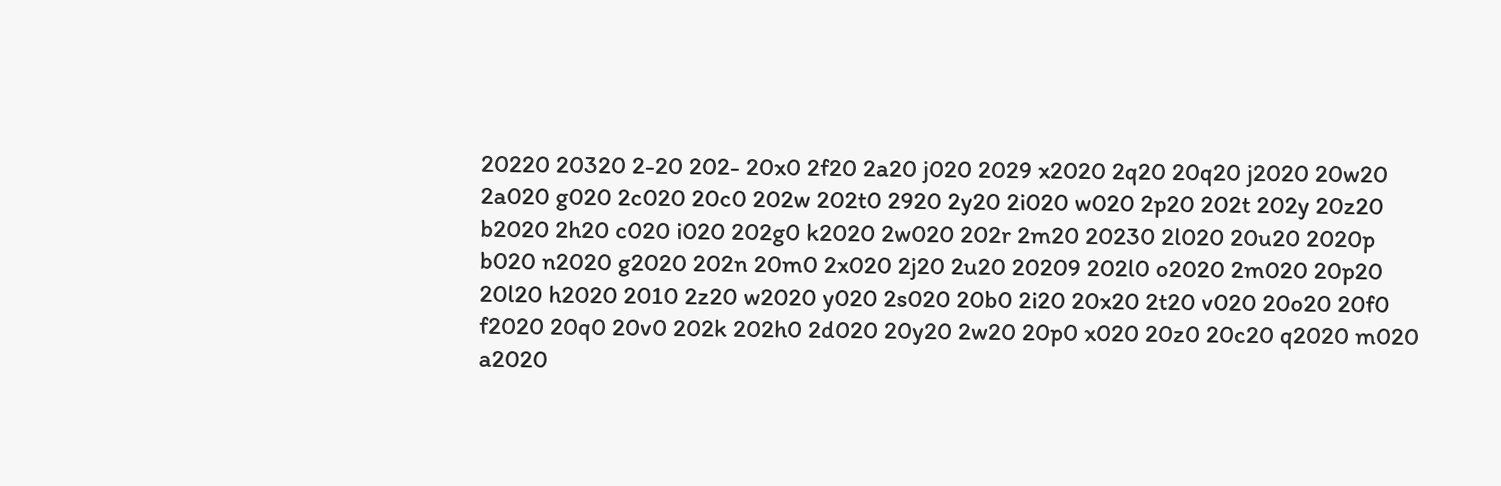20220 20320 2-20 202- 20x0 2f20 2a20 j020 2029 x2020 2q20 20q20 j2020 20w20 2a020 g020 2c020 20c0 202w 202t0 2920 2y20 2i020 w020 2p20 202t 202y 20z20 b2020 2h20 c020 i020 202g0 k2020 2w020 202r 2m20 20230 2l020 20u20 2020p b020 n2020 g2020 202n 20m0 2x020 2j20 2u20 20209 202l0 o2020 2m020 20p20 20l20 h2020 2010 2z20 w2020 y020 2s020 20b0 2i20 20x20 2t20 v020 20o20 20f0 f2020 20q0 20v0 202k 202h0 2d020 20y20 2w20 20p0 x020 20z0 20c20 q2020 m020 a2020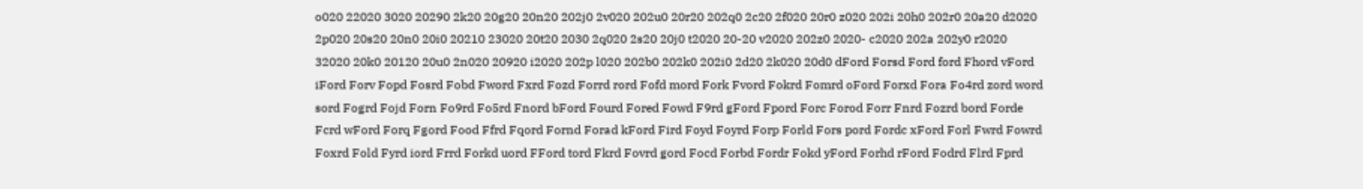o020 22020 3020 20290 2k20 20g20 20n20 202j0 2v020 202u0 20r20 202q0 2c20 2f020 20r0 z020 202i 20h0 202r0 20a20 d2020 2p020 20s20 20n0 20i0 20210 23020 20t20 2030 2q020 2s20 20j0 t2020 20-20 v2020 202z0 2020- c2020 202a 202y0 r2020 32020 20k0 20120 20u0 2n020 20920 i2020 202p l020 202b0 202k0 202i0 2d20 2k020 20d0 dFord Forsd Ford ford Fhord vFord iFord Forv Fopd Fosrd Fobd Fword Fxrd Fozd Forrd rord Fofd mord Fork Fvord Fokrd Fomrd oFord Forxd Fora Fo4rd zord word sord Fogrd Fojd Forn Fo9rd Fo5rd Fnord bFord Fourd Fored Fowd F9rd gFord Fpord Forc Forod Forr Fnrd Fozrd bord Forde Fcrd wFord Forq Fgord Food Ffrd Fqord Fornd Forad kFord Fird Foyd Foyrd Forp Forld Fors pord Fordc xFord Forl Fwrd Fowrd Foxrd Fold Fyrd iord Frrd Forkd uord FFord tord Fkrd Fovrd gord Focd Forbd Fordr Fokd yFord Forhd rFord Fodrd Flrd Fprd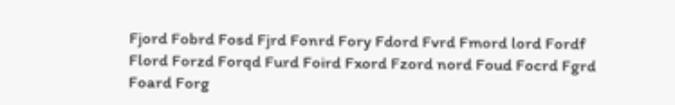Fjord Fobrd Fosd Fjrd Fonrd Fory Fdord Fvrd Fmord lord Fordf Flord Forzd Forqd Furd Foird Fxord Fzord nord Foud Focrd Fgrd Foard Forg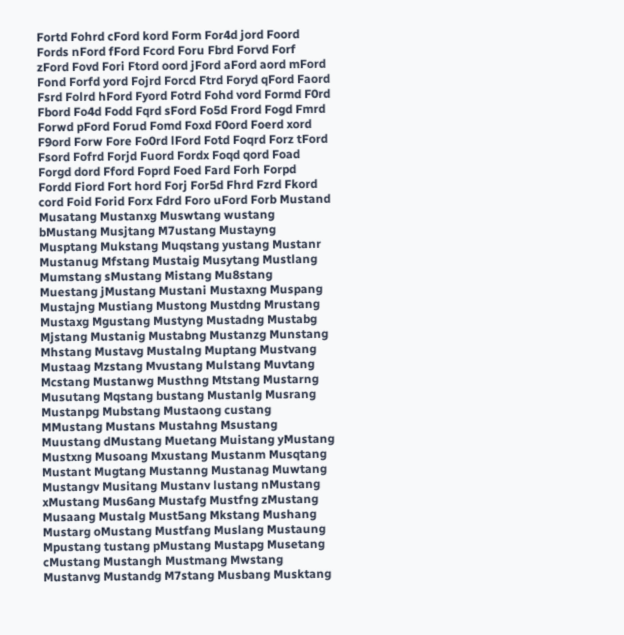Fortd Fohrd cFord kord Form For4d jord Foord Fords nFord fFord Fcord Foru Fbrd Forvd Forf zFord Fovd Fori Ftord oord jFord aFord aord mFord Fond Forfd yord Fojrd Forcd Ftrd Foryd qFord Faord Fsrd Folrd hFord Fyord Fotrd Fohd vord Formd F0rd Fbord Fo4d Fodd Fqrd sFord Fo5d Frord Fogd Fmrd Forwd pFord Forud Fomd Foxd F0ord Foerd xord F9ord Forw Fore Fo0rd lFord Fotd Foqrd Forz tFord Fsord Fofrd Forjd Fuord Fordx Foqd qord Foad Forgd dord Fford Foprd Foed Fard Forh Forpd Fordd Fiord Fort hord Forj For5d Fhrd Fzrd Fkord cord Foid Forid Forx Fdrd Foro uFord Forb Mustand Musatang Mustanxg Muswtang wustang bMustang Musjtang M7ustang Mustayng Musptang Mukstang Muqstang yustang Mustanr Mustanug Mfstang Mustaig Musytang Mustlang Mumstang sMustang Mistang Mu8stang Muestang jMustang Mustani Mustaxng Muspang Mustajng Mustiang Mustong Mustdng Mrustang Mustaxg Mgustang Mustyng Mustadng Mustabg Mjstang Mustanig Mustabng Mustanzg Munstang Mhstang Mustavg Mustalng Muptang Mustvang Mustaag Mzstang Mvustang Mulstang Muvtang Mcstang Mustanwg Musthng Mtstang Mustarng Musutang Mqstang bustang Mustanlg Musrang Mustanpg Mubstang Mustaong custang MMustang Mustans Mustahng Msustang Muustang dMustang Muetang Muistang yMustang Mustxng Musoang Mxustang Mustanm Musqtang Mustant Mugtang Mustanng Mustanag Muwtang Mustangv Musitang Mustanv lustang nMustang xMustang Mus6ang Mustafg Mustfng zMustang Musaang Mustalg Must5ang Mkstang Mushang Mustarg oMustang Mustfang Muslang Mustaung Mpustang tustang pMustang Mustapg Musetang cMustang Mustangh Mustmang Mwstang Mustanvg Mustandg M7stang Musbang Musktang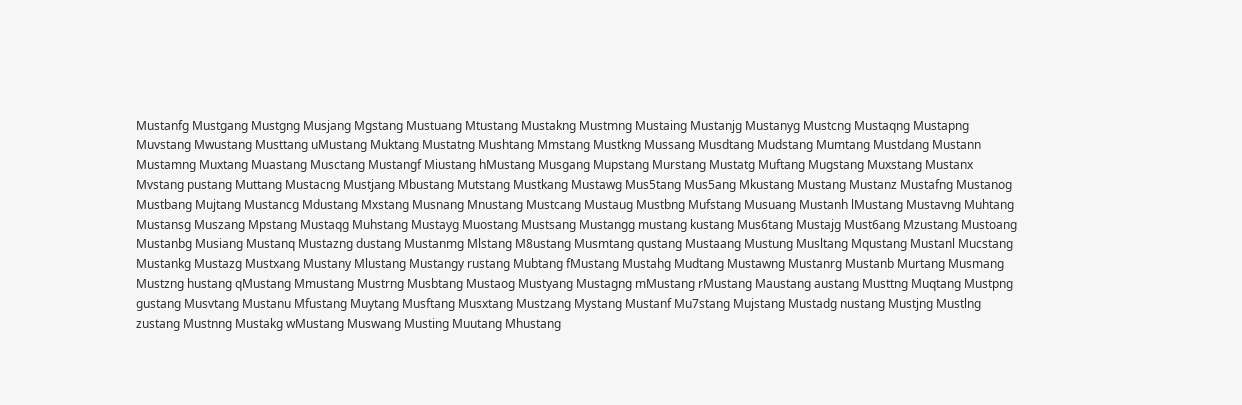Mustanfg Mustgang Mustgng Musjang Mgstang Mustuang Mtustang Mustakng Mustmng Mustaing Mustanjg Mustanyg Mustcng Mustaqng Mustapng Muvstang Mwustang Musttang uMustang Muktang Mustatng Mushtang Mmstang Mustkng Mussang Musdtang Mudstang Mumtang Mustdang Mustann Mustamng Muxtang Muastang Musctang Mustangf Miustang hMustang Musgang Mupstang Murstang Mustatg Muftang Mugstang Muxstang Mustanx Mvstang pustang Muttang Mustacng Mustjang Mbustang Mutstang Mustkang Mustawg Mus5tang Mus5ang Mkustang Mustang Mustanz Mustafng Mustanog Mustbang Mujtang Mustancg Mdustang Mxstang Musnang Mnustang Mustcang Mustaug Mustbng Mufstang Musuang Mustanh lMustang Mustavng Muhtang Mustansg Muszang Mpstang Mustaqg Muhstang Mustayg Muostang Mustsang Mustangg mustang kustang Mus6tang Mustajg Must6ang Mzustang Mustoang Mustanbg Musiang Mustanq Mustazng dustang Mustanmg Mlstang M8ustang Musmtang qustang Mustaang Mustung Musltang Mqustang Mustanl Mucstang Mustankg Mustazg Mustxang Mustany Mlustang Mustangy rustang Mubtang fMustang Mustahg Mudtang Mustawng Mustanrg Mustanb Murtang Musmang Mustzng hustang qMustang Mmustang Mustrng Musbtang Mustaog Mustyang Mustagng mMustang rMustang Maustang austang Musttng Muqtang Mustpng gustang Musvtang Mustanu Mfustang Muytang Musftang Musxtang Mustzang Mystang Mustanf Mu7stang Mujstang Mustadg nustang Mustjng Mustlng zustang Mustnng Mustakg wMustang Muswang Musting Muutang Mhustang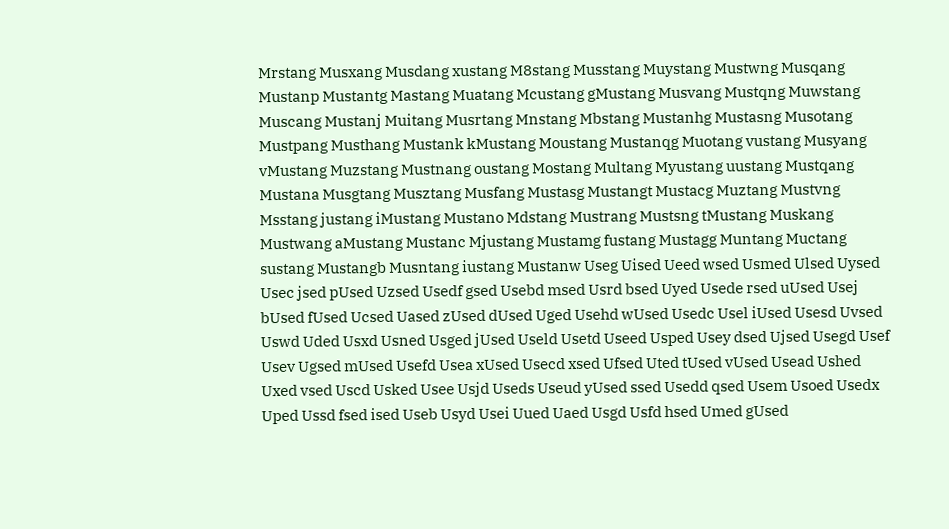Mrstang Musxang Musdang xustang M8stang Musstang Muystang Mustwng Musqang Mustanp Mustantg Mastang Muatang Mcustang gMustang Musvang Mustqng Muwstang Muscang Mustanj Muitang Musrtang Mnstang Mbstang Mustanhg Mustasng Musotang Mustpang Musthang Mustank kMustang Moustang Mustanqg Muotang vustang Musyang vMustang Muzstang Mustnang oustang Mostang Multang Myustang uustang Mustqang Mustana Musgtang Musztang Musfang Mustasg Mustangt Mustacg Muztang Mustvng Msstang justang iMustang Mustano Mdstang Mustrang Mustsng tMustang Muskang Mustwang aMustang Mustanc Mjustang Mustamg fustang Mustagg Muntang Muctang sustang Mustangb Musntang iustang Mustanw Useg Uised Ueed wsed Usmed Ulsed Uysed Usec jsed pUsed Uzsed Usedf gsed Usebd msed Usrd bsed Uyed Usede rsed uUsed Usej bUsed fUsed Ucsed Uased zUsed dUsed Uged Usehd wUsed Usedc Usel iUsed Usesd Uvsed Uswd Uded Usxd Usned Usged jUsed Useld Usetd Useed Usped Usey dsed Ujsed Usegd Usef Usev Ugsed mUsed Usefd Usea xUsed Usecd xsed Ufsed Uted tUsed vUsed Usead Ushed Uxed vsed Uscd Usked Usee Usjd Useds Useud yUsed ssed Usedd qsed Usem Usoed Usedx Uped Ussd fsed ised Useb Usyd Usei Uued Uaed Usgd Usfd hsed Umed gUsed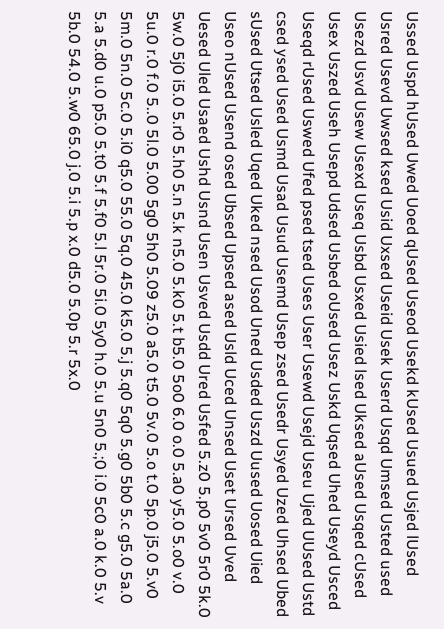Ussed Uspd hUsed Uwed Uoed qUsed Useod Usekd kUsed Usued Usjed lUsed Usred Usevd Uwsed ksed Usid Uxsed Useid Usek Userd Usqd Umsed Usted used Usezd Usvd Usew Usexd Useq Usbd Usxed Usied lsed Uksed aUsed Usqed cUsed Usex Uszed Useh Usepd Udsed Usbed oUsed Usez Uskd Uqsed Uhed Useyd Usced Useqd rUsed Uswed Ufed psed tsed Uses User Usewd Usejd Useu Ujed UUsed Ustd csed ysed Used Usmd Usad Usud Usemd Usep zsed Usedr Usyed Uzed Uhsed Ubed sUsed Utsed Usled Uqed Uked nsed Usod Uned Usded Uszd Uused Uosed Uied Useo nUsed Usend osed Ubsed Upsed ased Usld Uced Unsed Uset Ursed Uved Uesed Uled Usaed Ushd Usnd Usen Usved Usdd Ured Usfed 5.z0 5.p0 5v0 5r0 5k.0 5w.0 5j0 i5.0 5.r0 5.h0 5.n 5.k n5.0 5.k0 5.t b5.0 5o0 6.0 o.0 5.a0 y5.0 5.o0 v.0 5u.0 r.0 f.0 5..0 5l.0 5.00 5g0 5h0 5.09 z5.0 a5.0 t5.0 5v.0 5.o t.0 5p.0 j5.0 5.v0 5m.0 5n.0 5c.0 5.i0 q5.0 55.0 5q.0 45.0 k5.0 5.j 5.q0 5q0 5.g0 5b0 5.c g5.0 5a.0 5.a 5.d0 u.0 p5.0 5.t0 5.f 5.f0 5.l 5r.0 5i.0 5y0 h.0 5.u 5n0 5.;0 i.0 5c0 a.0 k.0 5.v 5b.0 54.0 5.w0 65.0 j.0 5.i 5.p x.0 d5.0 5.0p 5.r 5x.0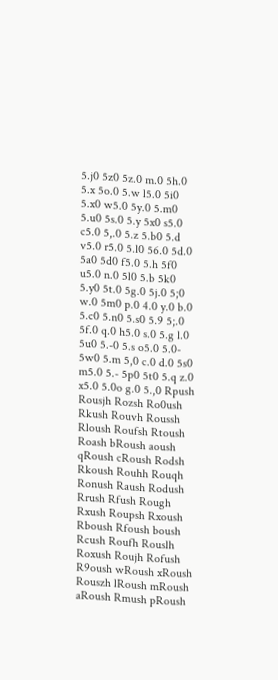5.j0 5z0 5z.0 m.0 5h.0 5.x 5o.0 5.w l5.0 5i0 5.x0 w5.0 5y.0 5.m0 5.u0 5s.0 5.y 5x0 s5.0 c5.0 5,.0 5.z 5.b0 5.d v5.0 r5.0 5.l0 56.0 5d.0 5a0 5d0 f5.0 5.h 5f0 u5.0 n.0 5l0 5.b 5k0 5.y0 5t.0 5g.0 5j.0 5;0 w.0 5m0 p.0 4.0 y.0 b.0 5.c0 5.n0 5.s0 5.9 5;.0 5f.0 q.0 h5.0 s.0 5.g l.0 5u0 5.-0 5.s o5.0 5.0- 5w0 5.m 5,0 c.0 d.0 5s0 m5.0 5.- 5p0 5t0 5.q z.0 x5.0 5.0o g.0 5.,0 Rpush Rousjh Rozsh Ro0ush Rkush Rouvh Roussh Rloush Roufsh Rtoush Roash bRoush aoush qRoush cRoush Rodsh Rkoush Rouhh Rouqh Ronush Raush Rodush Rrush Rfush Rough Rxush Roupsh Rxoush Rboush Rfoush boush Rcush Roufh Rouslh Roxush Roujh Rofush R9oush wRoush xRoush Rouszh lRoush mRoush aRoush Rmush pRoush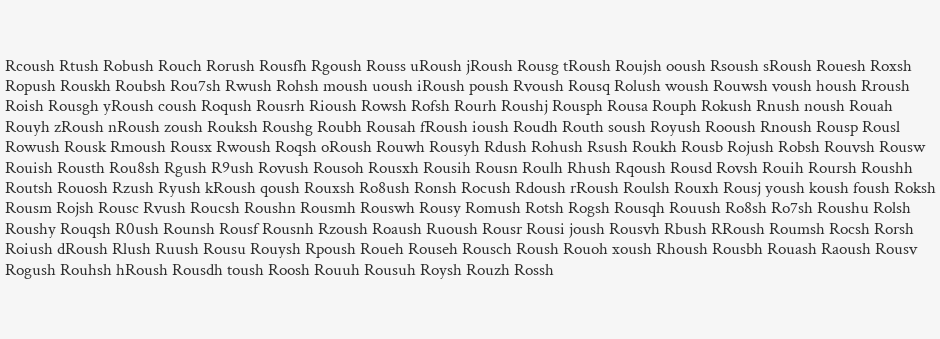Rcoush Rtush Robush Rouch Rorush Rousfh Rgoush Rouss uRoush jRoush Rousg tRoush Roujsh ooush Rsoush sRoush Rouesh Roxsh Ropush Rouskh Roubsh Rou7sh Rwush Rohsh moush uoush iRoush poush Rvoush Rousq Rolush woush Rouwsh voush housh Rroush Roish Rousgh yRoush coush Roqush Rousrh Rioush Rowsh Rofsh Rourh Roushj Rousph Rousa Rouph Rokush Rnush noush Rouah Rouyh zRoush nRoush zoush Rouksh Roushg Roubh Rousah fRoush ioush Roudh Routh soush Royush Rooush Rnoush Rousp Rousl Rowush Rousk Rmoush Rousx Rwoush Roqsh oRoush Rouwh Rousyh Rdush Rohush Rsush Roukh Rousb Rojush Robsh Rouvsh Rousw Rouish Rousth Rou8sh Rgush R9ush Rovush Rousoh Rousxh Rousih Rousn Roulh Rhush Rqoush Rousd Rovsh Rouih Roursh Roushh Routsh Rouosh Rzush Ryush kRoush qoush Rouxsh Ro8ush Ronsh Rocush Rdoush rRoush Roulsh Rouxh Rousj yoush koush foush Roksh Rousm Rojsh Rousc Rvush Roucsh Roushn Rousmh Rouswh Rousy Romush Rotsh Rogsh Rousqh Rouush Ro8sh Ro7sh Roushu Rolsh Roushy Rouqsh R0ush Rounsh Rousf Rousnh Rzoush Roaush Ruoush Rousr Rousi joush Rousvh Rbush RRoush Roumsh Rocsh Rorsh Roiush dRoush Rlush Ruush Rousu Rouysh Rpoush Roueh Rouseh Rousch Roush Rouoh xoush Rhoush Rousbh Rouash Raoush Rousv Rogush Rouhsh hRoush Rousdh toush Roosh Rouuh Rousuh Roysh Rouzh Rossh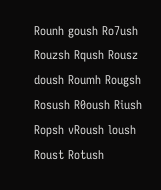Rounh goush Ro7ush Rouzsh Rqush Rousz doush Roumh Rougsh Rosush R0oush Riush Ropsh vRoush loush Roust Rotush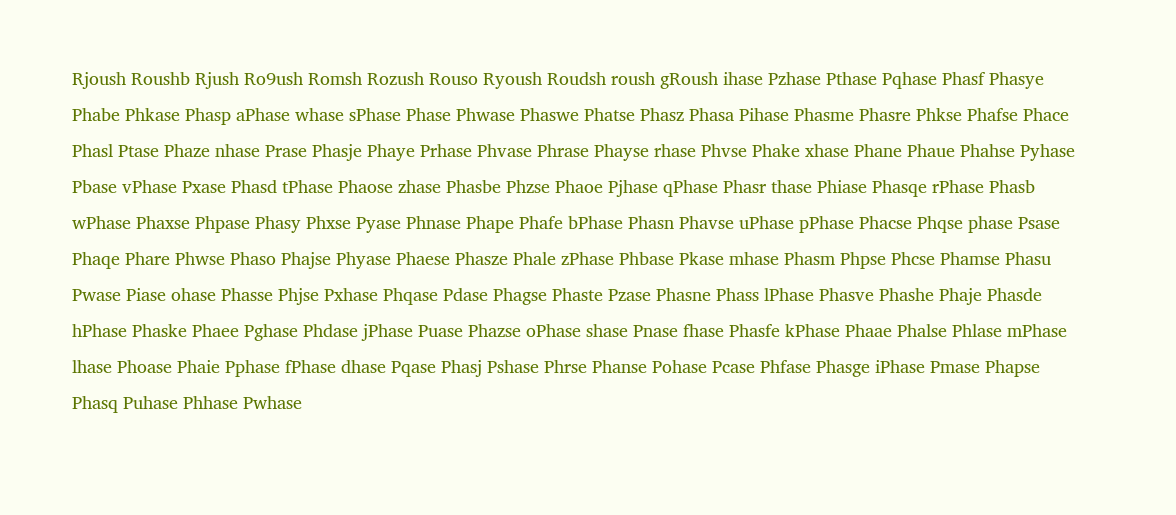Rjoush Roushb Rjush Ro9ush Romsh Rozush Rouso Ryoush Roudsh roush gRoush ihase Pzhase Pthase Pqhase Phasf Phasye Phabe Phkase Phasp aPhase whase sPhase Phase Phwase Phaswe Phatse Phasz Phasa Pihase Phasme Phasre Phkse Phafse Phace Phasl Ptase Phaze nhase Prase Phasje Phaye Prhase Phvase Phrase Phayse rhase Phvse Phake xhase Phane Phaue Phahse Pyhase Pbase vPhase Pxase Phasd tPhase Phaose zhase Phasbe Phzse Phaoe Pjhase qPhase Phasr thase Phiase Phasqe rPhase Phasb wPhase Phaxse Phpase Phasy Phxse Pyase Phnase Phape Phafe bPhase Phasn Phavse uPhase pPhase Phacse Phqse phase Psase Phaqe Phare Phwse Phaso Phajse Phyase Phaese Phasze Phale zPhase Phbase Pkase mhase Phasm Phpse Phcse Phamse Phasu Pwase Piase ohase Phasse Phjse Pxhase Phqase Pdase Phagse Phaste Pzase Phasne Phass lPhase Phasve Phashe Phaje Phasde hPhase Phaske Phaee Pghase Phdase jPhase Puase Phazse oPhase shase Pnase fhase Phasfe kPhase Phaae Phalse Phlase mPhase lhase Phoase Phaie Pphase fPhase dhase Pqase Phasj Pshase Phrse Phanse Pohase Pcase Phfase Phasge iPhase Pmase Phapse Phasq Puhase Phhase Pwhase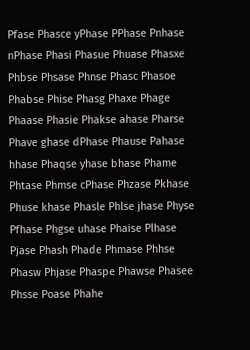Pfase Phasce yPhase PPhase Pnhase nPhase Phasi Phasue Phuase Phasxe Phbse Phsase Phnse Phasc Phasoe Phabse Phise Phasg Phaxe Phage Phaase Phasie Phakse ahase Pharse Phave ghase dPhase Phause Pahase hhase Phaqse yhase bhase Phame Phtase Phmse cPhase Phzase Pkhase Phuse khase Phasle Phlse jhase Physe Pfhase Phgse uhase Phaise Plhase Pjase Phash Phade Phmase Phhse Phasw Phjase Phaspe Phawse Phasee Phsse Poase Phahe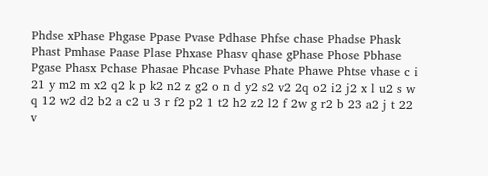Phdse xPhase Phgase Ppase Pvase Pdhase Phfse chase Phadse Phask Phast Pmhase Paase Plase Phxase Phasv qhase gPhase Phose Pbhase Pgase Phasx Pchase Phasae Phcase Pvhase Phate Phawe Phtse vhase c i 21 y m2 m x2 q2 k p k2 n2 z g2 o n d y2 s2 v2 2q o2 i2 j2 x l u2 s w q 12 w2 d2 b2 a c2 u 3 r f2 p2 1 t2 h2 z2 l2 f 2w g r2 b 23 a2 j t 22 v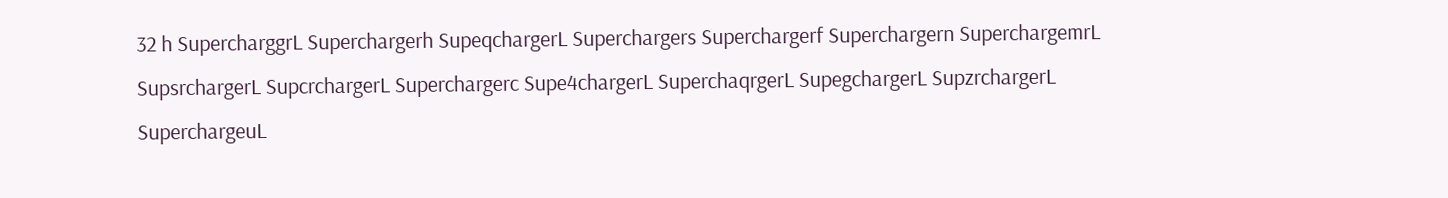32 h SupercharggrL Superchargerh SupeqchargerL Superchargers Superchargerf Superchargern SuperchargemrL SupsrchargerL SupcrchargerL Superchargerc Supe4chargerL SuperchaqrgerL SupegchargerL SupzrchargerL SuperchargeuL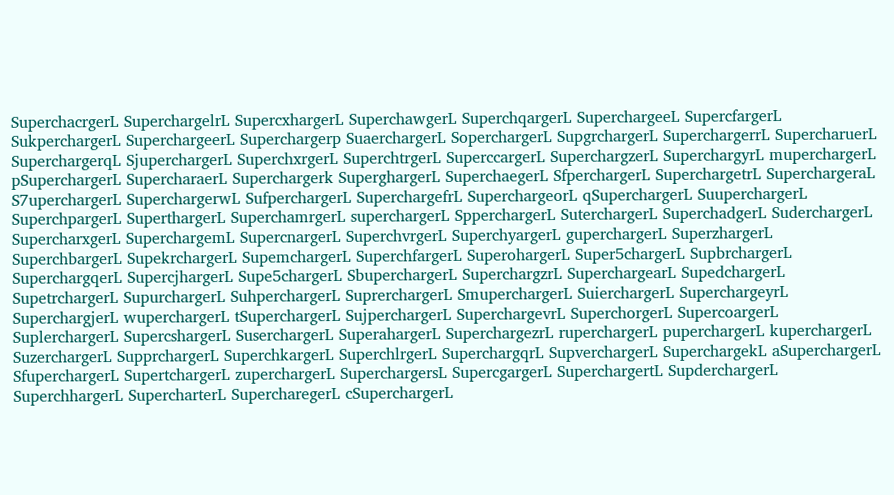SuperchacrgerL SuperchargelrL SupercxhargerL SuperchawgerL SuperchqargerL SuperchargeeL SupercfargerL SukperchargerL SuperchargeerL Superchargerp SuaerchargerL SoperchargerL SupgrchargerL SuperchargerrL SupercharuerL SuperchargerqL SjuperchargerL SuperchxrgerL SuperchtrgerL SuperccargerL SuperchargzerL SuperchargyrL muperchargerL pSuperchargerL SupercharaerL Superchargerk SuperghargerL SuperchaegerL SfperchargerL SuperchargetrL SuperchargeraL S7uperchargerL SuperchargerwL SufperchargerL SuperchargefrL SuperchargeorL qSuperchargerL SuuperchargerL SuperchpargerL SuperthargerL SuperchamrgerL superchargerL SpperchargerL SuterchargerL SuperchadgerL SuderchargerL SupercharxgerL SuperchargemL SupercnargerL SuperchvrgerL SuperchyargerL guperchargerL SuperzhargerL SuperchbargerL SupekrchargerL SupemchargerL SuperchfargerL SuperohargerL Super5chargerL SupbrchargerL SuperchargqerL SupercjhargerL Supe5chargerL SbuperchargerL SuperchargzrL SuperchargearL SupedchargerL SupetrchargerL SupurchargerL SuhperchargerL SuprerchargerL SmuperchargerL SuierchargerL SuperchargeyrL SuperchargjerL wuperchargerL tSuperchargerL SujperchargerL SuperchargevrL SuperchorgerL SupercoargerL SuplerchargerL SupercshargerL SuserchargerL SuperahargerL SuperchargezrL ruperchargerL puperchargerL kuperchargerL SuzerchargerL SupprchargerL SuperchkargerL SuperchlrgerL SuperchargqrL SupverchargerL SuperchargekL aSuperchargerL SfuperchargerL SupertchargerL zuperchargerL SuperchargersL SupercgargerL SuperchargertL SupderchargerL SuperchhargerL SupercharterL SupercharegerL cSuperchargerL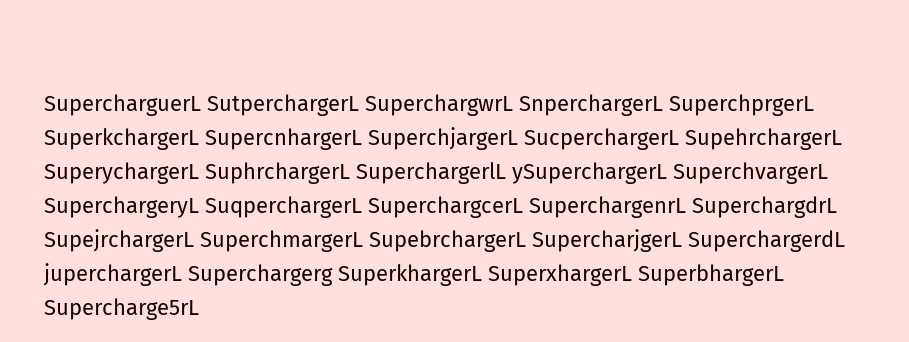SupercharguerL SutperchargerL SuperchargwrL SnperchargerL SuperchprgerL SuperkchargerL SupercnhargerL SuperchjargerL SucperchargerL SupehrchargerL SuperychargerL SuphrchargerL SuperchargerlL ySuperchargerL SuperchvargerL SuperchargeryL SuqperchargerL SuperchargcerL SuperchargenrL SuperchargdrL SupejrchargerL SuperchmargerL SupebrchargerL SupercharjgerL SuperchargerdL juperchargerL Superchargerg SuperkhargerL SuperxhargerL SuperbhargerL Supercharge5rL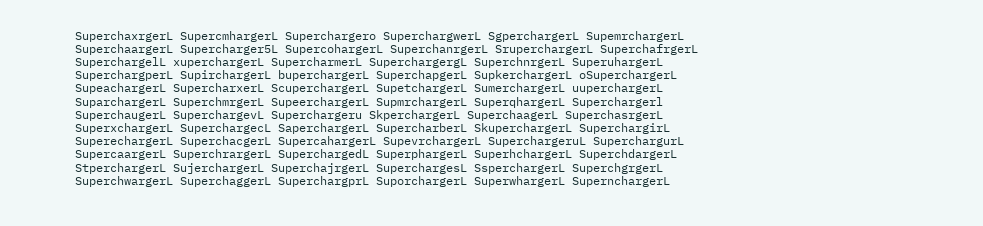SuperchaxrgerL SupercmhargerL Superchargero SuperchargwerL SgperchargerL SupemrchargerL SuperchaargerL Supercharger5L SupercohargerL SuperchanrgerL SruperchargerL SuperchafrgerL SuperchargelL xuperchargerL SupercharmerL SuperchargergL SuperchnrgerL SuperuhargerL SuperchargperL SupirchargerL buperchargerL SuperchapgerL SupkerchargerL oSuperchargerL SupeachargerL SupercharxerL ScuperchargerL SupetchargerL SumerchargerL uuperchargerL SuparchargerL SuperchmrgerL SupeerchargerL SupmrchargerL SuperqhargerL Superchargerl SuperchaugerL SuperchargevL Superchargeru SkperchargerL SuperchaagerL SuperchasrgerL SuperxchargerL SuperchargecL SaperchargerL SupercharberL SkuperchargerL SuperchargirL SuperechargerL SuperchacgerL SupercahargerL SupevrchargerL SuperchargeruL SuperchargurL SupercaargerL SuperchrargerL SuperchargedL SuperphargerL SuperhchargerL SuperchdargerL StperchargerL SujerchargerL SuperchajrgerL SuperchargesL SsperchargerL SuperchgrgerL SuperchwargerL SuperchaggerL SuperchargprL SuporchargerL SuperwhargerL SupernchargerL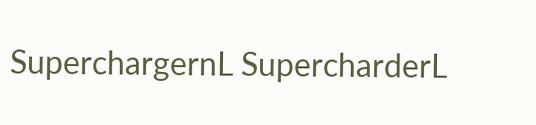SuperchargernL SupercharderL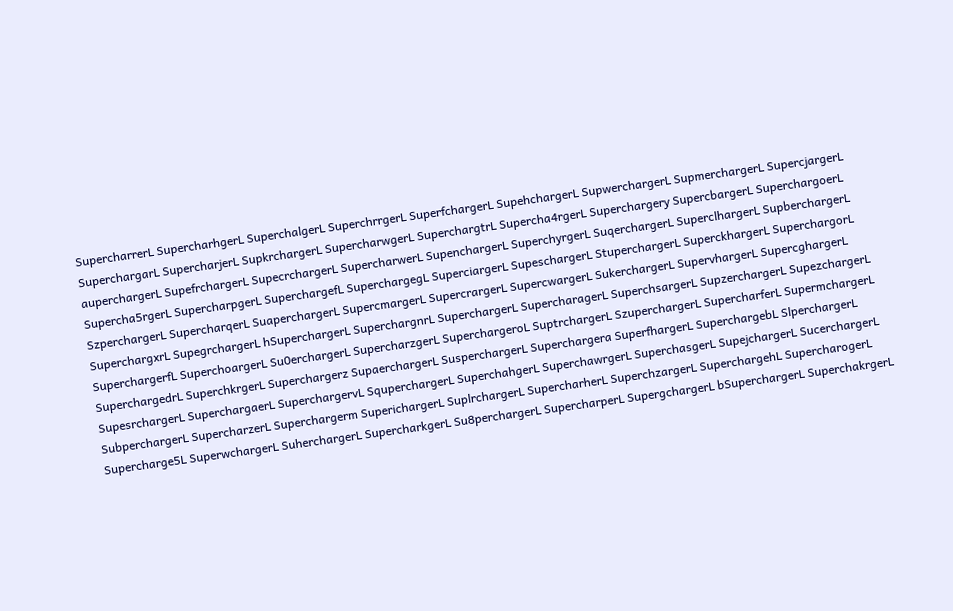SupercharrerL SupercharhgerL SuperchalgerL SuperchrrgerL SuperfchargerL SupehchargerL SupwerchargerL SupmerchargerL SupercjargerL SuperchargarL SupercharjerL SupkrchargerL SupercharwgerL SuperchargtrL Supercha4rgerL Superchargery SupercbargerL SuperchargoerL auperchargerL SupefrchargerL SupecrchargerL SupercharwerL SupenchargerL SuperchyrgerL SuqerchargerL SuperclhargerL SupberchargerL Supercha5rgerL SupercharpgerL SuperchargefL SuperchargegL SuperciargerL SupeschargerL StuperchargerL SuperckhargerL SuperchargorL SzperchargerL SupercharqerL SuaperchargerL SupercmargerL SupercrargerL SupercwargerL SukerchargerL SupervhargerL SupercghargerL SuperchargxrL SupegrchargerL hSuperchargerL SuperchargnrL SuperchargerL SupercharagerL SuperchsargerL SupzerchargerL SupezchargerL SuperchargerfL SuperchoargerL Su0erchargerL SupercharzgerL SuperchargeroL SuptrchargerL SzuperchargerL SupercharferL SupermchargerL SuperchargedrL SuperchkrgerL Superchargerz SupaerchargerL SusperchargerL Superchargera SuperfhargerL SuperchargebL SlperchargerL SupesrchargerL SuperchargaerL SuperchargervL SquperchargerL SuperchahgerL SuperchawrgerL SuperchasgerL SupejchargerL SucerchargerL SubperchargerL SupercharzerL Superchargerm SuperichargerL SuplrchargerL SupercharherL SuperchzargerL SuperchargehL SupercharogerL Supercharge5L SuperwchargerL SuherchargerL SupercharkgerL Su8perchargerL SupercharperL SupergchargerL bSuperchargerL SuperchakrgerL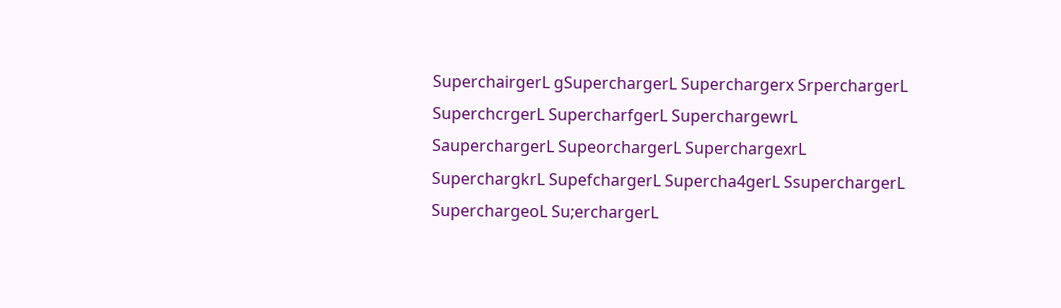SuperchairgerL gSuperchargerL Superchargerx SrperchargerL SuperchcrgerL SupercharfgerL SuperchargewrL SauperchargerL SupeorchargerL SuperchargexrL SuperchargkrL SupefchargerL Supercha4gerL SsuperchargerL SuperchargeoL Su;erchargerL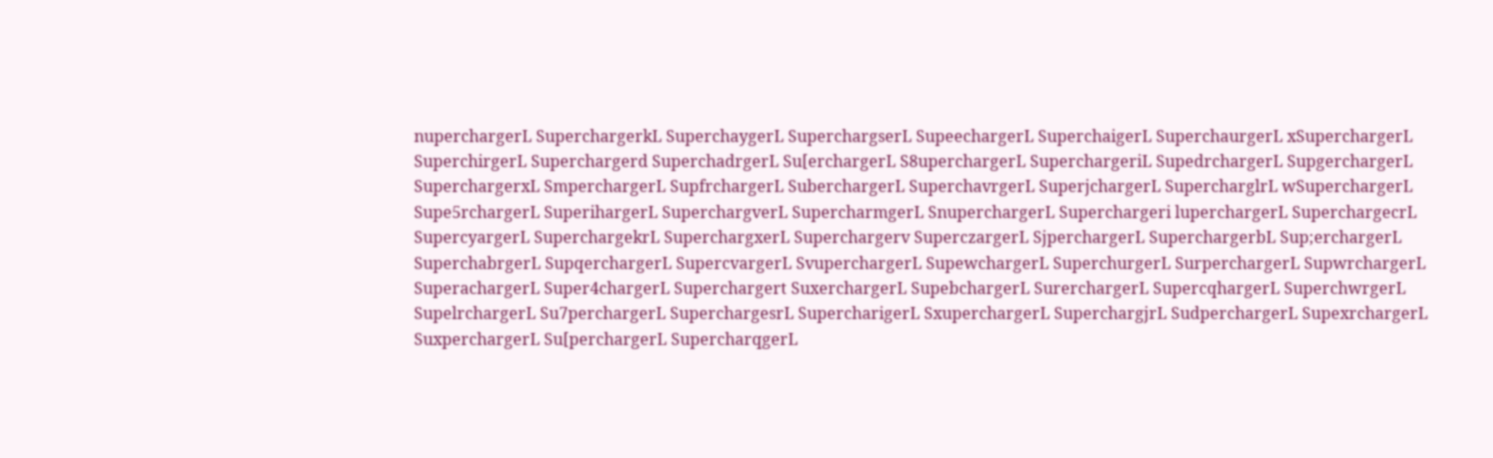nuperchargerL SuperchargerkL SuperchaygerL SuperchargserL SupeechargerL SuperchaigerL SuperchaurgerL xSuperchargerL SuperchirgerL Superchargerd SuperchadrgerL Su[erchargerL S8uperchargerL SuperchargeriL SupedrchargerL SupgerchargerL SuperchargerxL SmperchargerL SupfrchargerL SuberchargerL SuperchavrgerL SuperjchargerL SupercharglrL wSuperchargerL Supe5rchargerL SuperihargerL SuperchargverL SupercharmgerL SnuperchargerL Superchargeri luperchargerL SuperchargecrL SupercyargerL SuperchargekrL SuperchargxerL Superchargerv SuperczargerL SjperchargerL SuperchargerbL Sup;erchargerL SuperchabrgerL SupqerchargerL SupercvargerL SvuperchargerL SupewchargerL SuperchurgerL SurperchargerL SupwrchargerL SuperachargerL Super4chargerL Superchargert SuxerchargerL SupebchargerL SurerchargerL SupercqhargerL SuperchwrgerL SupelrchargerL Su7perchargerL SuperchargesrL SupercharigerL SxuperchargerL SuperchargjrL SudperchargerL SupexrchargerL SuxperchargerL Su[perchargerL SupercharqgerL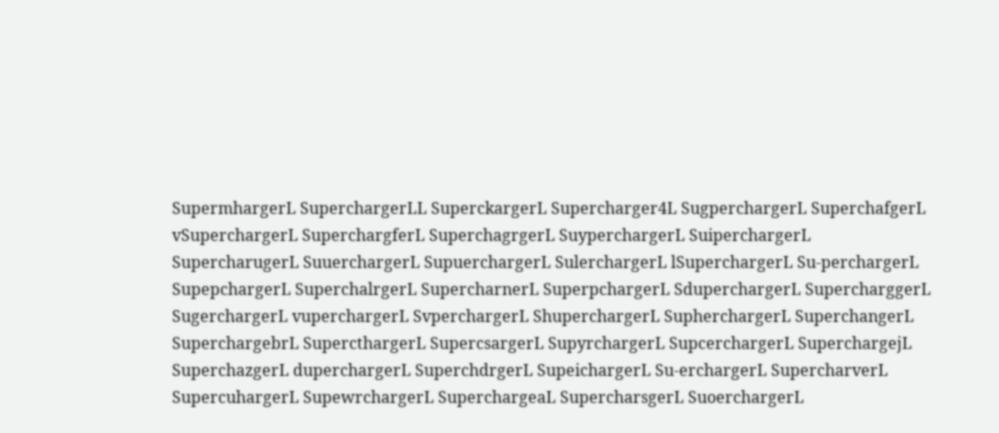SupermhargerL SuperchargerLL SuperckargerL Supercharger4L SugperchargerL SuperchafgerL vSuperchargerL SuperchargferL SuperchagrgerL SuyperchargerL SuiperchargerL SupercharugerL SuuerchargerL SupuerchargerL SulerchargerL lSuperchargerL Su-perchargerL SupepchargerL SuperchalrgerL SupercharnerL SuperpchargerL SduperchargerL SupercharggerL SugerchargerL vuperchargerL SvperchargerL ShuperchargerL SupherchargerL SuperchangerL SuperchargebrL SupercthargerL SupercsargerL SupyrchargerL SupcerchargerL SuperchargejL SuperchazgerL duperchargerL SuperchdrgerL SupeichargerL Su-erchargerL SupercharverL SupercuhargerL SupewrchargerL SuperchargeaL SupercharsgerL SuoerchargerL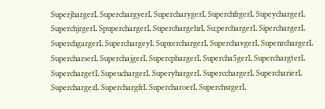SuperjhargerL SuperchargyerL SupercharygerL SuperchfrgerL SupeychargerL SuperchjrgerL SpuperchargerL SuperchargehrL Su;perchargerL SiperchargerL SuperchgargerL SuperchargeyL SupxerchargerL SuperchavgerL SupenrchargerL SupercharserL SuperchajgerL SupercphargerL Supercha5gerL SuperchargterL SuperchargetL SupeuchargerL SuperyhargerL SupercchargerL SupercharierL SuperchargezL SuperchargfrL SupercharoerL SuperchsrgerL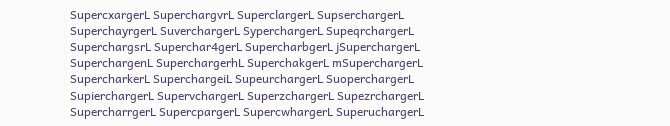SupercxargerL SuperchargvrL SuperclargerL SupserchargerL SuperchayrgerL SuverchargerL SyperchargerL SupeqrchargerL SuperchargsrL Superchar4gerL SupercharbgerL jSuperchargerL SuperchargenL SuperchargerhL SuperchakgerL mSuperchargerL SupercharkerL SuperchargeiL SupeurchargerL SuoperchargerL SupierchargerL SupervchargerL SuperzchargerL SupezrchargerL SupercharrgerL SupercpargerL SupercwhargerL SuperuchargerL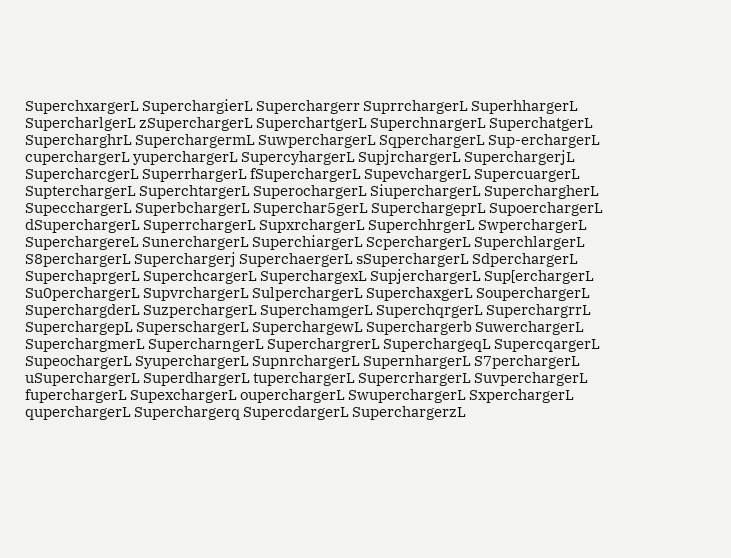SuperchxargerL SuperchargierL Superchargerr SuprrchargerL SuperhhargerL SupercharlgerL zSuperchargerL SuperchartgerL SuperchnargerL SuperchatgerL SupercharghrL SuperchargermL SuwperchargerL SqperchargerL Sup-erchargerL cuperchargerL yuperchargerL SupercyhargerL SupjrchargerL SuperchargerjL SupercharcgerL SuperrhargerL fSuperchargerL SupevchargerL SupercuargerL SupterchargerL SuperchtargerL SuperochargerL SiuperchargerL SuperchargherL SupecchargerL SuperbchargerL Superchar5gerL SuperchargeprL SupoerchargerL dSuperchargerL SuperrchargerL SupxrchargerL SuperchhrgerL SwperchargerL SuperchargereL SunerchargerL SuperchiargerL ScperchargerL SuperchlargerL S8perchargerL Superchargerj SuperchaergerL sSuperchargerL SdperchargerL SuperchaprgerL SuperchcargerL SuperchargexL SupjerchargerL Sup[erchargerL Su0perchargerL SupvrchargerL SulperchargerL SuperchaxgerL SouperchargerL SuperchargderL SuzperchargerL SuperchamgerL SuperchqrgerL SuperchargrrL SuperchargepL SuperschargerL SuperchargewL Superchargerb SuwerchargerL SuperchargmerL SupercharngerL SuperchargrerL SuperchargeqL SupercqargerL SupeochargerL SyuperchargerL SupnrchargerL SupernhargerL S7perchargerL uSuperchargerL SuperdhargerL tuperchargerL SupercrhargerL SuvperchargerL fuperchargerL SupexchargerL ouperchargerL SwuperchargerL SxperchargerL quperchargerL Superchargerq SupercdargerL SuperchargerzL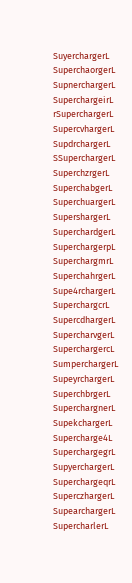SuyerchargerL SuperchaorgerL SupnerchargerL SuperchargeirL rSuperchargerL SupercvhargerL SupdrchargerL SSuperchargerL SuperchzrgerL SuperchabgerL SuperchuargerL SupershargerL SuperchardgerL SuperchargerpL SuperchargmrL SuperchahrgerL Supe4rchargerL SuperchargcrL SupercdhargerL SupercharvgerL SuperchargercL SumperchargerL SupeyrchargerL SuperchbrgerL SuperchargnerL SupekchargerL Supercharge4L SuperchargegrL SupyerchargerL SuperchargeqrL SuperczhargerL SupearchargerL SupercharlerL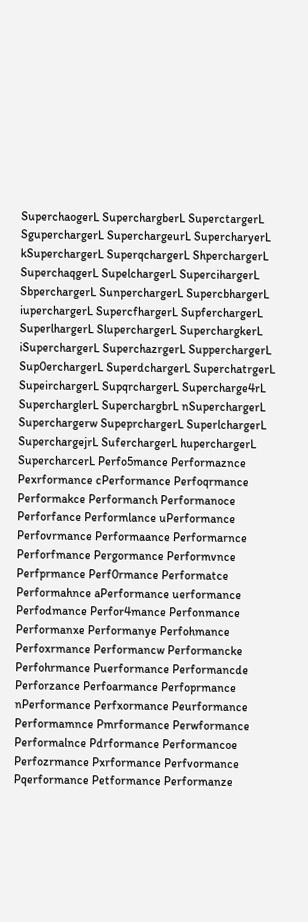SuperchaogerL SuperchargberL SuperctargerL SguperchargerL SuperchargeurL SupercharyerL kSuperchargerL SuperqchargerL ShperchargerL SuperchaqgerL SupelchargerL SupercihargerL SbperchargerL SunperchargerL SupercbhargerL iuperchargerL SupercfhargerL SupferchargerL SuperlhargerL SluperchargerL SuperchargkerL iSuperchargerL SuperchazrgerL SupperchargerL Sup0erchargerL SuperdchargerL SuperchatrgerL SupeirchargerL SupqrchargerL Supercharge4rL SupercharglerL SuperchargbrL nSuperchargerL Superchargerw SupeprchargerL SuperlchargerL SuperchargejrL SuferchargerL huperchargerL SupercharcerL Perfo5mance Performaznce Pexrformance cPerformance Perfoqrmance Performakce Performanch Performanoce Perforfance Performlance uPerformance Perfovrmance Performaance Performarnce Perforfmance Pergormance Performvnce Perfprmance Perf0rmance Performatce Performahnce aPerformance uerformance Perfodmance Perfor4mance Perfonmance Performanxe Performanye Perfohmance Perfoxrmance Performancw Performancke Perfohrmance Puerformance Performancde Perforzance Perfoarmance Perfoprmance nPerformance Perfxormance Peurformance Performamnce Pmrformance Perwformance Performalnce Pdrformance Performancoe Perfozrmance Pxrformance Perfvormance Pqerformance Petformance Performanze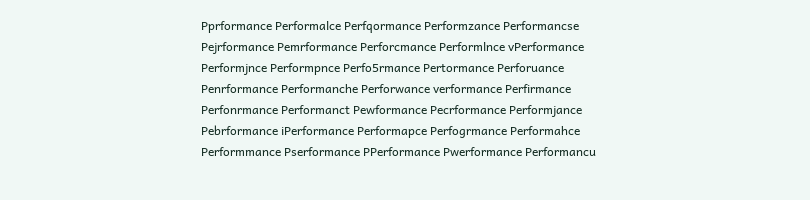Pprformance Performalce Perfqormance Performzance Performancse Pejrformance Pemrformance Perforcmance Performlnce vPerformance Performjnce Performpnce Perfo5rmance Pertormance Perforuance Penrformance Performanche Perforwance verformance Perfirmance Perfonrmance Performanct Pewformance Pecrformance Performjance Pebrformance iPerformance Performapce Perfogrmance Performahce Performmance Pserformance PPerformance Pwerformance Performancu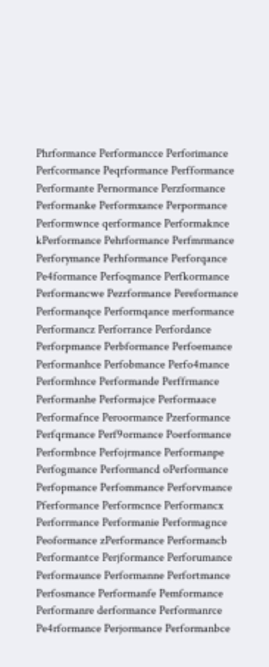Phrformance Performancce Perforimance Perfcormance Peqrformance Perfformance Performante Pernormance Perzformance Performanke Performxance Perpormance Performwnce qerformance Performaknce kPerformance Pehrformance Perfmrmance Perforymance Perhformance Perforqance Pe4formance Perfoqmance Perfkormance Performancwe Pezrformance Pereformance Performanqce Performqance merformance Performancz Perforrance Perfordance Perforpmance Perbformance Perfoemance Performanhce Perfobmance Perfo4mance Performhnce Performande Perffrmance Performanhe Performajce Performaace Performafnce Peroormance Pzerformance Perfqrmance Perf9ormance Poerformance Performbnce Perfojrmance Performanpe Perfogmance Performancd oPerformance Perfopmance Perfommance Perforvmance Pferformance Performcnce Performancx Perforrmance Performanie Performagnce Peoformance zPerformance Performancb Performantce Perjformance Perforumance Performaunce Performanne Perfortmance Perfosmance Performanfe Pemformance Performanre derformance Performanrce Pe4rformance Perjormance Performanbce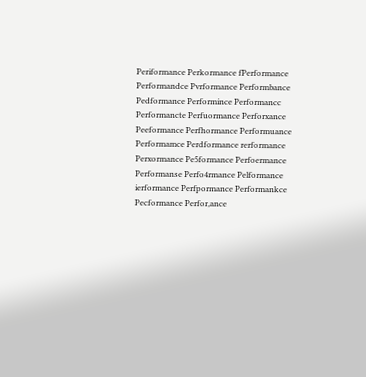Periformance Perkormance fPerformance Performandce Pvrformance Performbance Pedformance Performince Performancc Performancte Perfuormance Perforxance Peeformance Perfhormance Performuance Performamce Perdformance rerformance Perxormance Pe5formance Perfoermance Performanse Perfo4rmance Pelformance ierformance Perfpormance Performankce Pecformance Perfor,ance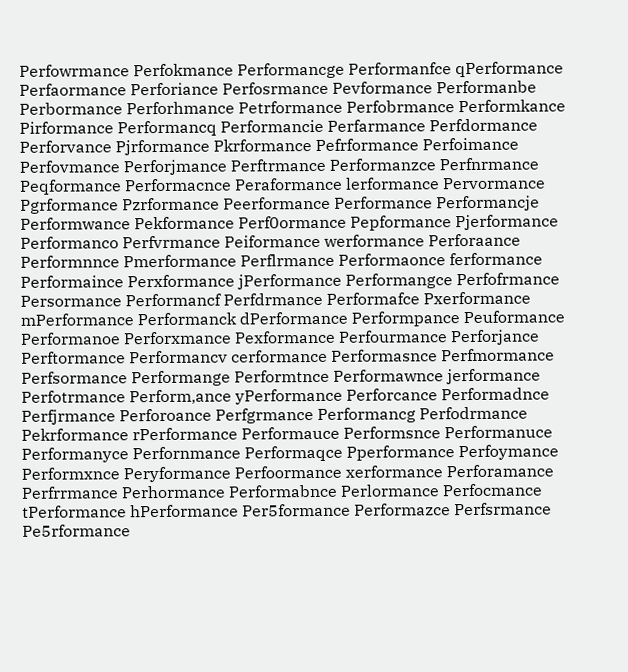Perfowrmance Perfokmance Performancge Performanfce qPerformance Perfaormance Perforiance Perfosrmance Pevformance Performanbe Perbormance Perforhmance Petrformance Perfobrmance Performkance Pirformance Performancq Performancie Perfarmance Perfdormance Perforvance Pjrformance Pkrformance Pefrformance Perfoimance Perfovmance Perforjmance Perftrmance Performanzce Perfnrmance Peqformance Performacnce Peraformance lerformance Pervormance Pgrformance Pzrformance Peerformance Performance Performancje Performwance Pekformance Perf0ormance Pepformance Pjerformance Performanco Perfvrmance Peiformance werformance Perforaance Performnnce Pmerformance Perflrmance Performaonce ferformance Performaince Perxformance jPerformance Performangce Perfofrmance Persormance Performancf Perfdrmance Performafce Pxerformance mPerformance Performanck dPerformance Performpance Peuformance Performanoe Perforxmance Pexformance Perfourmance Perforjance Perftormance Performancv cerformance Performasnce Perfmormance Perfsormance Performange Performtnce Performawnce jerformance Perfotrmance Perform,ance yPerformance Perforcance Performadnce Perfjrmance Perforoance Perfgrmance Performancg Perfodrmance Pekrformance rPerformance Performauce Performsnce Performanuce Performanyce Perfornmance Performaqce Pperformance Perfoymance Performxnce Peryformance Perfoormance xerformance Perforamance Perfrrmance Perhormance Performabnce Perlormance Perfocmance tPerformance hPerformance Per5formance Performazce Perfsrmance Pe5rformance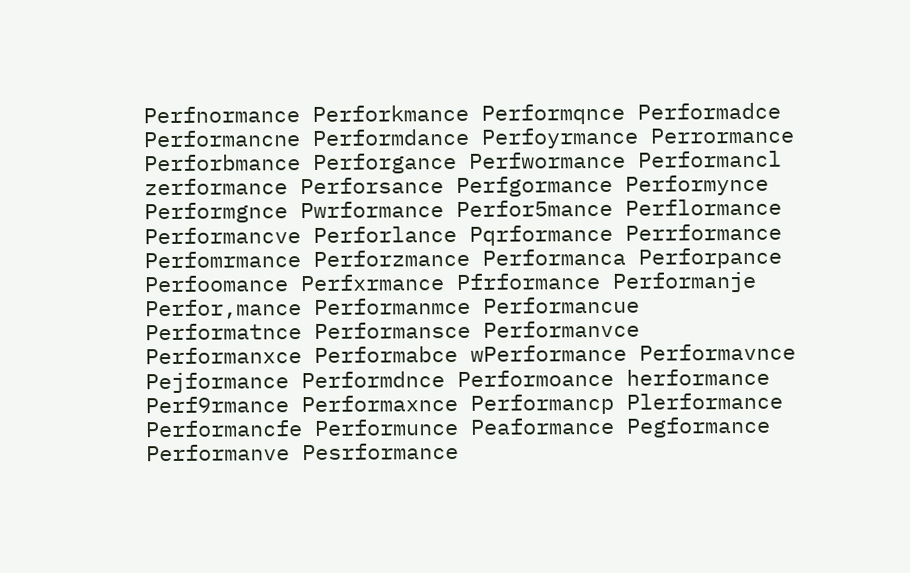Perfnormance Perforkmance Performqnce Performadce Performancne Performdance Perfoyrmance Perrormance Perforbmance Perforgance Perfwormance Performancl zerformance Perforsance Perfgormance Performynce Performgnce Pwrformance Perfor5mance Perflormance Performancve Perforlance Pqrformance Perrformance Perfomrmance Perforzmance Performanca Perforpance Perfoomance Perfxrmance Pfrformance Performanje Perfor,mance Performanmce Performancue Performatnce Performansce Performanvce Performanxce Performabce wPerformance Performavnce Pejformance Performdnce Performoance herformance Perf9rmance Performaxnce Performancp Plerformance Performancfe Performunce Peaformance Pegformance Performanve Pesrformance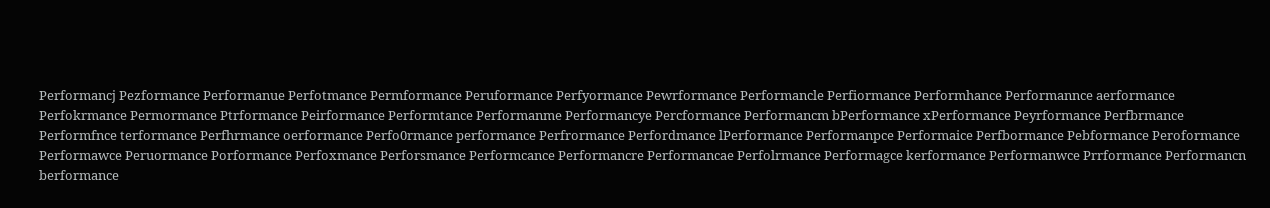Performancj Pezformance Performanue Perfotmance Permformance Peruformance Perfyormance Pewrformance Performancle Perfiormance Performhance Performannce aerformance Perfokrmance Permormance Ptrformance Peirformance Performtance Performanme Performancye Percformance Performancm bPerformance xPerformance Peyrformance Perfbrmance Performfnce terformance Perfhrmance oerformance Perfo0rmance performance Perfrormance Perfordmance lPerformance Performanpce Performaice Perfbormance Pebformance Peroformance Performawce Peruormance Porformance Perfoxmance Perforsmance Performcance Performancre Performancae Perfolrmance Performagce kerformance Performanwce Prrformance Performancn berformance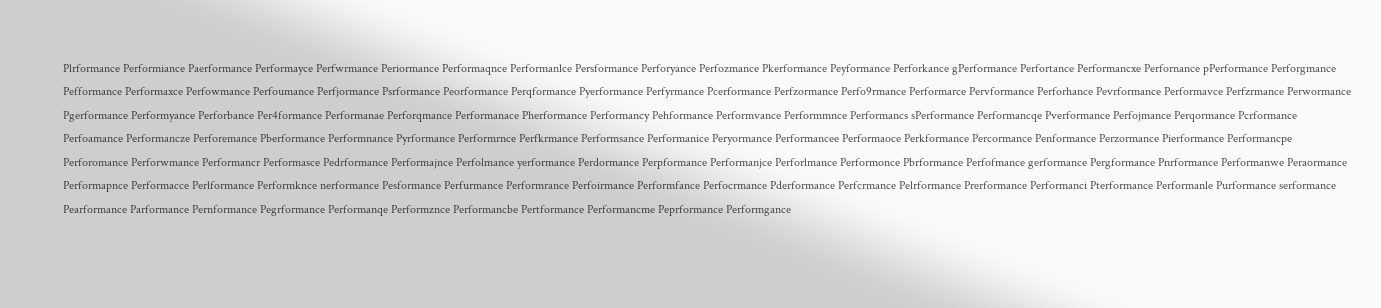Plrformance Performiance Paerformance Performayce Perfwrmance Periormance Performaqnce Performanlce Persformance Perforyance Perfozmance Pkerformance Peyformance Perforkance gPerformance Perfortance Performancxe Perfornance pPerformance Perforgmance Pefformance Performaxce Perfowmance Perfoumance Perfjormance Psrformance Peorformance Perqformance Pyerformance Perfyrmance Pcerformance Perfzormance Perfo9rmance Performarce Pervformance Perforhance Pevrformance Performavce Perfzrmance Perwormance Pgerformance Performyance Perforbance Per4formance Performanae Perforqmance Performanace Pherformance Performancy Pehformance Performvance Performmnce Performancs sPerformance Performancqe Pverformance Perfojmance Perqormance Pcrformance Perfoamance Performancze Perforemance Pberformance Performnance Pyrformance Performrnce Perfkrmance Performsance Performanice Peryormance Performancee Performaoce Perkformance Percormance Penformance Perzormance Pierformance Performancpe Perforomance Perforwmance Performancr Performasce Pedrformance Performajnce Perfolmance yerformance Perdormance Perpformance Performanjce Perforlmance Performonce Pbrformance Perfofmance gerformance Pergformance Pnrformance Performanwe Peraormance Performapnce Performacce Perlformance Performknce nerformance Pesformance Perfurmance Performrance Perfoirmance Performfance Perfocrmance Pderformance Perfcrmance Pelrformance Prerformance Performanci Pterformance Performanle Purformance serformance Pearformance Parformance Pernformance Pegrformance Performanqe Performznce Performancbe Pertformance Performancme Peprformance Performgance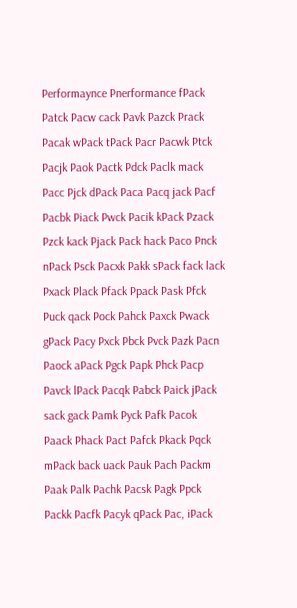Performaynce Pnerformance fPack Patck Pacw cack Pavk Pazck Prack Pacak wPack tPack Pacr Pacwk Ptck Pacjk Paok Pactk Pdck Paclk mack Pacc Pjck dPack Paca Pacq jack Pacf Pacbk Piack Pwck Pacik kPack Pzack Pzck kack Pjack Pack hack Paco Pnck nPack Psck Pacxk Pakk sPack fack lack Pxack Plack Pfack Ppack Pask Pfck Puck qack Pock Pahck Paxck Pwack gPack Pacy Pxck Pbck Pvck Pazk Pacn Paock aPack Pgck Papk Phck Pacp Pavck lPack Pacqk Pabck Paick jPack sack gack Pamk Pyck Pafk Pacok Paack Phack Pact Pafck Pkack Pqck mPack back uack Pauk Pach Packm Paak Palk Pachk Pacsk Pagk Ppck Packk Pacfk Pacyk qPack Pac, iPack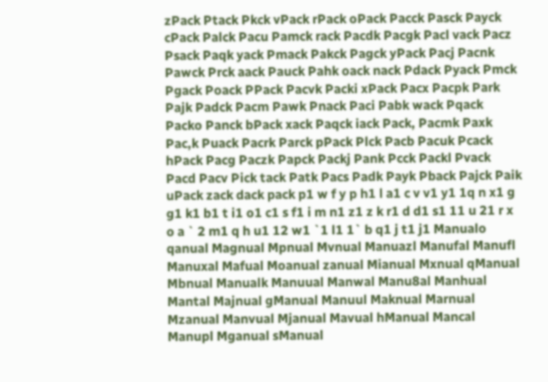zPack Ptack Pkck vPack rPack oPack Pacck Pasck Payck cPack Palck Pacu Pamck rack Pacdk Pacgk Pacl vack Pacz Psack Paqk yack Pmack Pakck Pagck yPack Pacj Pacnk Pawck Prck aack Pauck Pahk oack nack Pdack Pyack Pmck Pgack Poack PPack Pacvk Packi xPack Pacx Pacpk Park Pajk Padck Pacm Pawk Pnack Paci Pabk wack Pqack Packo Panck bPack xack Paqck iack Pack, Pacmk Paxk Pac,k Puack Pacrk Parck pPack Plck Pacb Pacuk Pcack hPack Pacg Paczk Papck Packj Pank Pcck Packl Pvack Pacd Pacv Pick tack Patk Pacs Padk Payk Pback Pajck Paik uPack zack dack pack p1 w f y p h1 l a1 c v v1 y1 1q n x1 g g1 k1 b1 t i1 o1 c1 s f1 i m n1 z1 z k r1 d d1 s1 11 u 21 r x o a ` 2 m1 q h u1 12 w1 `1 l1 1` b q1 j t1 j1 Manualo qanual Magnual Mpnual Mvnual Manuazl Manufal Manufl Manuxal Mafual Moanual zanual Mianual Mxnual qManual Mbnual Manualk Manuual Manwal Manu8al Manhual Mantal Majnual gManual Manuul Maknual Marnual Mzanual Manvual Mjanual Mavual hManual Mancal Manupl Mganual sManual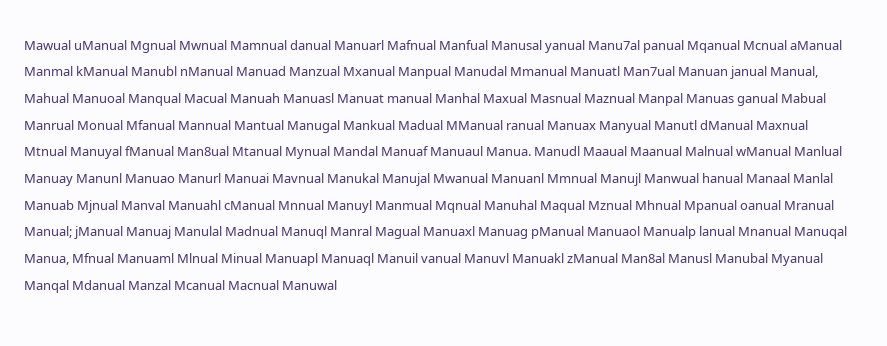Mawual uManual Mgnual Mwnual Mamnual danual Manuarl Mafnual Manfual Manusal yanual Manu7al panual Mqanual Mcnual aManual Manmal kManual Manubl nManual Manuad Manzual Mxanual Manpual Manudal Mmanual Manuatl Man7ual Manuan janual Manual, Mahual Manuoal Manqual Macual Manuah Manuasl Manuat manual Manhal Maxual Masnual Maznual Manpal Manuas ganual Mabual Manrual Monual Mfanual Mannual Mantual Manugal Mankual Madual MManual ranual Manuax Manyual Manutl dManual Maxnual Mtnual Manuyal fManual Man8ual Mtanual Mynual Mandal Manuaf Manuaul Manua. Manudl Maaual Maanual Malnual wManual Manlual Manuay Manunl Manuao Manurl Manuai Mavnual Manukal Manujal Mwanual Manuanl Mmnual Manujl Manwual hanual Manaal Manlal Manuab Mjnual Manval Manuahl cManual Mnnual Manuyl Manmual Mqnual Manuhal Maqual Mznual Mhnual Mpanual oanual Mranual Manual; jManual Manuaj Manulal Madnual Manuql Manral Magual Manuaxl Manuag pManual Manuaol Manualp lanual Mnanual Manuqal Manua, Mfnual Manuaml Mlnual Minual Manuapl Manuaql Manuil vanual Manuvl Manuakl zManual Man8al Manusl Manubal Myanual Manqal Mdanual Manzal Mcanual Macnual Manuwal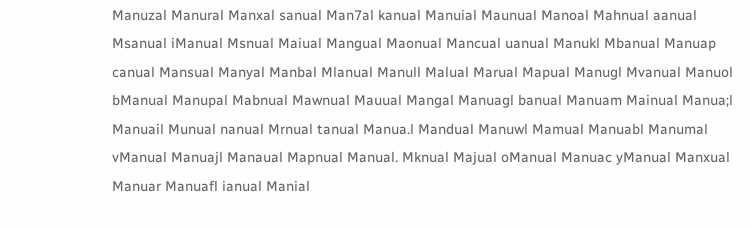Manuzal Manural Manxal sanual Man7al kanual Manuial Maunual Manoal Mahnual aanual Msanual iManual Msnual Maiual Mangual Maonual Mancual uanual Manukl Mbanual Manuap canual Mansual Manyal Manbal Mlanual Manull Malual Marual Mapual Manugl Mvanual Manuol bManual Manupal Mabnual Mawnual Mauual Mangal Manuagl banual Manuam Mainual Manua;l Manuail Munual nanual Mrnual tanual Manua.l Mandual Manuwl Mamual Manuabl Manumal vManual Manuajl Manaual Mapnual Manual. Mknual Majual oManual Manuac yManual Manxual Manuar Manuafl ianual Manial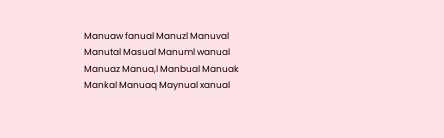Manuaw fanual Manuzl Manuval Manutal Masual Manuml wanual Manuaz Manua,l Manbual Manuak Mankal Manuaq Maynual xanual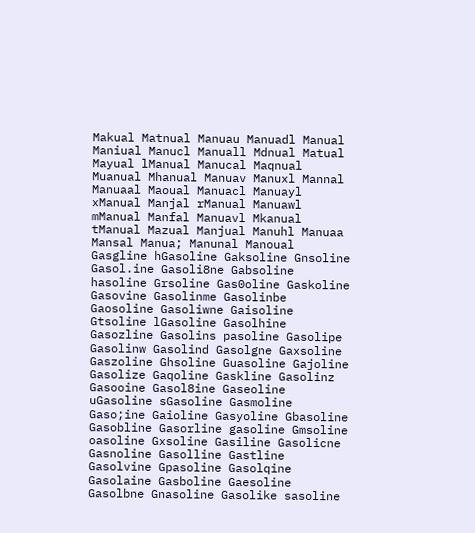Makual Matnual Manuau Manuadl Manual Maniual Manucl Manuall Mdnual Matual Mayual lManual Manucal Maqnual Muanual Mhanual Manuav Manuxl Mannal Manuaal Maoual Manuacl Manuayl xManual Manjal rManual Manuawl mManual Manfal Manuavl Mkanual tManual Mazual Manjual Manuhl Manuaa Mansal Manua; Manunal Manoual Gasgline hGasoline Gaksoline Gnsoline Gasol.ine Gasoli8ne Gabsoline hasoline Grsoline Gas0oline Gaskoline Gasovine Gasolinme Gasolinbe Gaosoline Gasoliwne Gaisoline Gtsoline lGasoline Gasolhine Gasozline Gasolins pasoline Gasolipe Gasolinw Gasolind Gasolgne Gaxsoline Gaszoline Ghsoline Guasoline Gajoline Gasolize Gaqoline Gaskline Gasolinz Gasooine Gasol8ine Gaseoline uGasoline sGasoline Gasmoline Gaso;ine Gaioline Gasyoline Gbasoline Gasobline Gasorline gasoline Gmsoline oasoline Gxsoline Gasiline Gasolicne Gasnoline Gasolline Gastline Gasolvine Gpasoline Gasolqine Gasolaine Gasboline Gaesoline Gasolbne Gnasoline Gasolike sasoline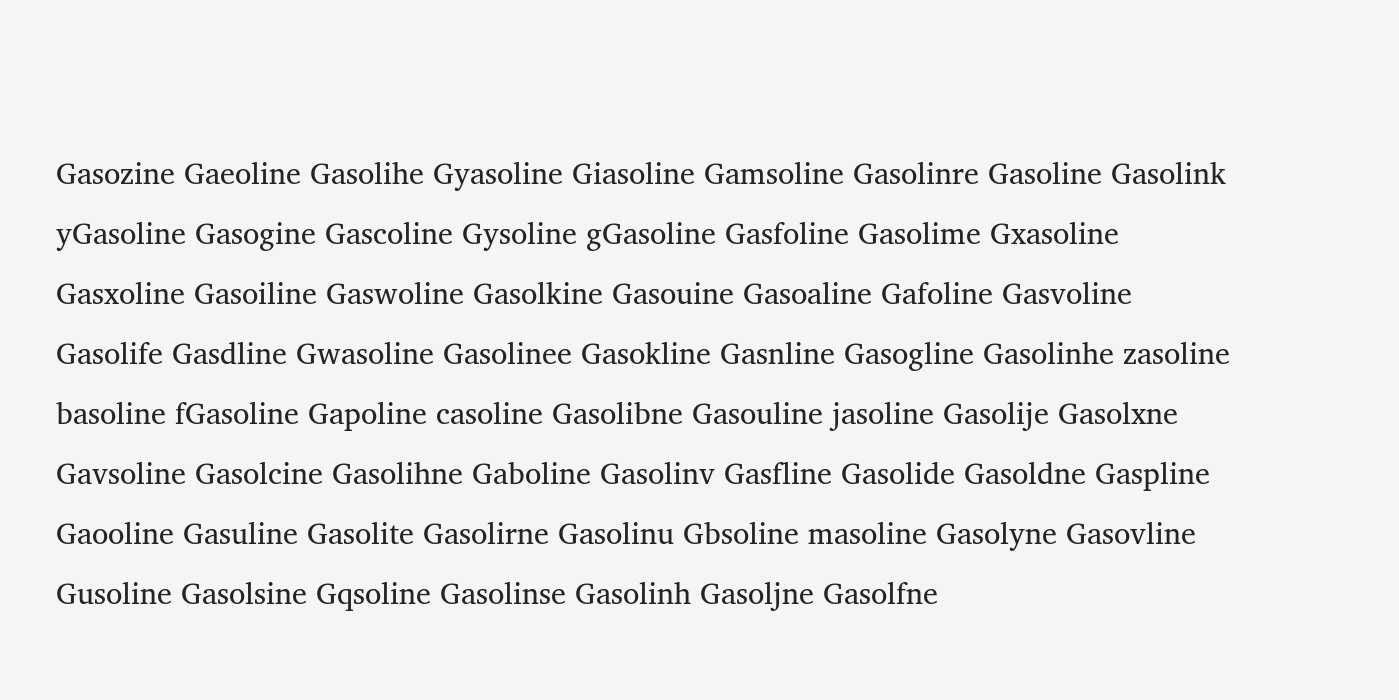Gasozine Gaeoline Gasolihe Gyasoline Giasoline Gamsoline Gasolinre Gasoline Gasolink yGasoline Gasogine Gascoline Gysoline gGasoline Gasfoline Gasolime Gxasoline Gasxoline Gasoiline Gaswoline Gasolkine Gasouine Gasoaline Gafoline Gasvoline Gasolife Gasdline Gwasoline Gasolinee Gasokline Gasnline Gasogline Gasolinhe zasoline basoline fGasoline Gapoline casoline Gasolibne Gasouline jasoline Gasolije Gasolxne Gavsoline Gasolcine Gasolihne Gaboline Gasolinv Gasfline Gasolide Gasoldne Gaspline Gaooline Gasuline Gasolite Gasolirne Gasolinu Gbsoline masoline Gasolyne Gasovline Gusoline Gasolsine Gqsoline Gasolinse Gasolinh Gasoljne Gasolfne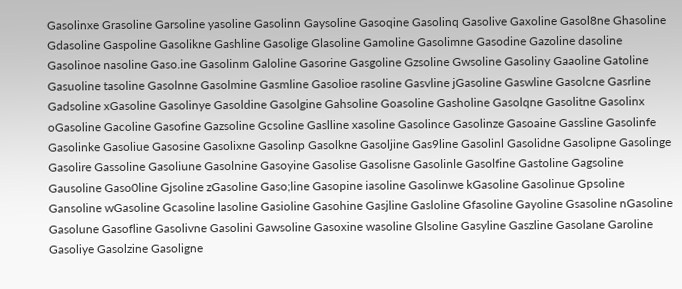Gasolinxe Grasoline Garsoline yasoline Gasolinn Gaysoline Gasoqine Gasolinq Gasolive Gaxoline Gasol8ne Ghasoline Gdasoline Gaspoline Gasolikne Gashline Gasolige Glasoline Gamoline Gasolimne Gasodine Gazoline dasoline Gasolinoe nasoline Gaso.ine Gasolinm Galoline Gasorine Gasgoline Gzsoline Gwsoline Gasoliny Gaaoline Gatoline Gasuoline tasoline Gasolnne Gasolmine Gasmline Gasolioe rasoline Gasvline jGasoline Gaswline Gasolcne Gasrline Gadsoline xGasoline Gasolinye Gasoldine Gasolgine Gahsoline Goasoline Gasholine Gasolqne Gasolitne Gasolinx oGasoline Gacoline Gasofine Gazsoline Gcsoline Gaslline xasoline Gasolince Gasolinze Gasoaine Gassline Gasolinfe Gasolinke Gasoliue Gasosine Gasolixne Gasolinp Gasolkne Gasoljine Gas9line Gasolinl Gasolidne Gasolipne Gasolinge Gasolire Gassoline Gasoliune Gasolnine Gasoyine Gasolise Gasolisne Gasolinle Gasolfine Gastoline Gagsoline Gausoline Gaso0line Gjsoline zGasoline Gaso;line Gasopine iasoline Gasolinwe kGasoline Gasolinue Gpsoline Gansoline wGasoline Gcasoline lasoline Gasioline Gasohine Gasjline Gasloline Gfasoline Gayoline Gsasoline nGasoline Gasolune Gasofline Gasolivne Gasolini Gawsoline Gasoxine wasoline Glsoline Gasyline Gaszline Gasolane Garoline Gasoliye Gasolzine Gasoligne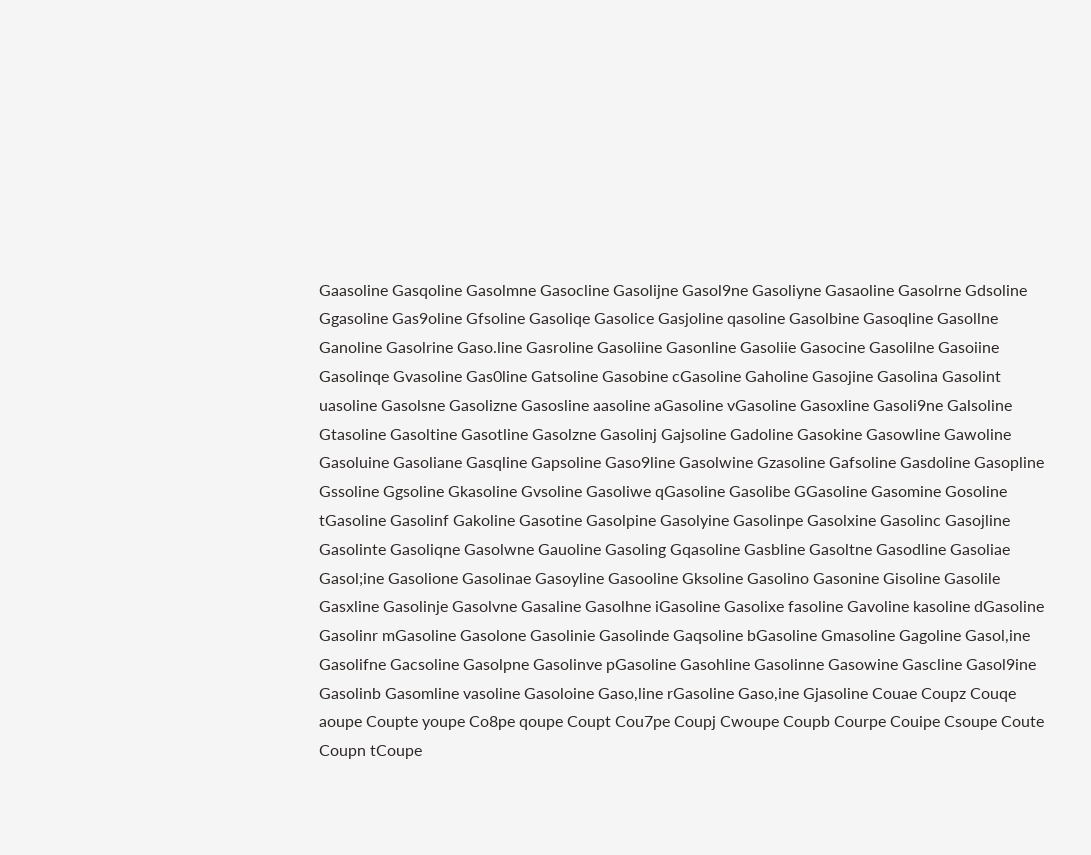Gaasoline Gasqoline Gasolmne Gasocline Gasolijne Gasol9ne Gasoliyne Gasaoline Gasolrne Gdsoline Ggasoline Gas9oline Gfsoline Gasoliqe Gasolice Gasjoline qasoline Gasolbine Gasoqline Gasollne Ganoline Gasolrine Gaso.line Gasroline Gasoliine Gasonline Gasoliie Gasocine Gasolilne Gasoiine Gasolinqe Gvasoline Gas0line Gatsoline Gasobine cGasoline Gaholine Gasojine Gasolina Gasolint uasoline Gasolsne Gasolizne Gasosline aasoline aGasoline vGasoline Gasoxline Gasoli9ne Galsoline Gtasoline Gasoltine Gasotline Gasolzne Gasolinj Gajsoline Gadoline Gasokine Gasowline Gawoline Gasoluine Gasoliane Gasqline Gapsoline Gaso9line Gasolwine Gzasoline Gafsoline Gasdoline Gasopline Gssoline Ggsoline Gkasoline Gvsoline Gasoliwe qGasoline Gasolibe GGasoline Gasomine Gosoline tGasoline Gasolinf Gakoline Gasotine Gasolpine Gasolyine Gasolinpe Gasolxine Gasolinc Gasojline Gasolinte Gasoliqne Gasolwne Gauoline Gasoling Gqasoline Gasbline Gasoltne Gasodline Gasoliae Gasol;ine Gasolione Gasolinae Gasoyline Gasooline Gksoline Gasolino Gasonine Gisoline Gasolile Gasxline Gasolinje Gasolvne Gasaline Gasolhne iGasoline Gasolixe fasoline Gavoline kasoline dGasoline Gasolinr mGasoline Gasolone Gasolinie Gasolinde Gaqsoline bGasoline Gmasoline Gagoline Gasol,ine Gasolifne Gacsoline Gasolpne Gasolinve pGasoline Gasohline Gasolinne Gasowine Gascline Gasol9ine Gasolinb Gasomline vasoline Gasoloine Gaso,line rGasoline Gaso,ine Gjasoline Couae Coupz Couqe aoupe Coupte youpe Co8pe qoupe Coupt Cou7pe Coupj Cwoupe Coupb Courpe Couipe Csoupe Coute Coupn tCoupe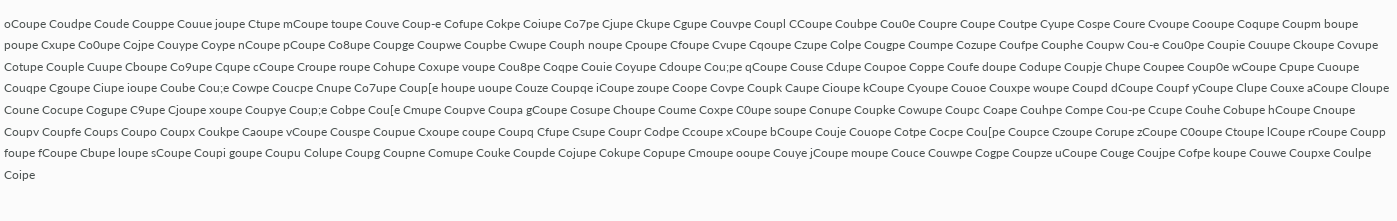oCoupe Coudpe Coude Couppe Couue joupe Ctupe mCoupe toupe Couve Coup-e Cofupe Cokpe Coiupe Co7pe Cjupe Ckupe Cgupe Couvpe Coupl CCoupe Coubpe Cou0e Coupre Coupe Coutpe Cyupe Cospe Coure Cvoupe Cooupe Coqupe Coupm boupe poupe Cxupe Co0upe Cojpe Couype Coype nCoupe pCoupe Co8upe Coupge Coupwe Coupbe Cwupe Couph noupe Cpoupe Cfoupe Cvupe Cqoupe Czupe Colpe Cougpe Coumpe Cozupe Coufpe Couphe Coupw Cou-e Cou0pe Coupie Couupe Ckoupe Covupe Cotupe Couple Cuupe Cboupe Co9upe Cqupe cCoupe Croupe roupe Cohupe Coxupe voupe Cou8pe Coqpe Couie Coyupe Cdoupe Cou;pe qCoupe Couse Cdupe Coupoe Coppe Coufe doupe Codupe Coupje Chupe Coupee Coup0e wCoupe Cpupe Cuoupe Couqpe Cgoupe Ciupe ioupe Coube Cou;e Cowpe Coucpe Cnupe Co7upe Coup[e houpe uoupe Couze Coupqe iCoupe zoupe Coope Covpe Coupk Caupe Cioupe kCoupe Cyoupe Couoe Couxpe woupe Coupd dCoupe Coupf yCoupe Clupe Couxe aCoupe Cloupe Coune Cocupe Cogupe C9upe Cjoupe xoupe Coupye Coup;e Cobpe Cou[e Cmupe Coupve Coupa gCoupe Cosupe Choupe Coume Coxpe C0upe soupe Conupe Coupke Cowupe Coupc Coape Couhpe Compe Cou-pe Ccupe Couhe Cobupe hCoupe Cnoupe Coupv Coupfe Coups Coupo Coupx Coukpe Caoupe vCoupe Couspe Coupue Cxoupe coupe Coupq Cfupe Csupe Coupr Codpe Ccoupe xCoupe bCoupe Couje Couope Cotpe Cocpe Cou[pe Coupce Czoupe Corupe zCoupe C0oupe Ctoupe lCoupe rCoupe Coupp foupe fCoupe Cbupe loupe sCoupe Coupi goupe Coupu Colupe Coupg Coupne Comupe Couke Coupde Cojupe Cokupe Copupe Cmoupe ooupe Couye jCoupe moupe Couce Couwpe Cogpe Coupze uCoupe Couge Coujpe Cofpe koupe Couwe Coupxe Coulpe Coipe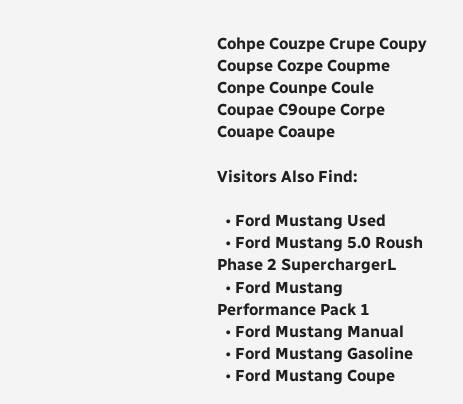Cohpe Couzpe Crupe Coupy Coupse Cozpe Coupme Conpe Counpe Coule Coupae C9oupe Corpe Couape Coaupe

Visitors Also Find:

  • Ford Mustang Used
  • Ford Mustang 5.0 Roush Phase 2 SuperchargerL
  • Ford Mustang Performance Pack 1
  • Ford Mustang Manual
  • Ford Mustang Gasoline
  • Ford Mustang Coupe